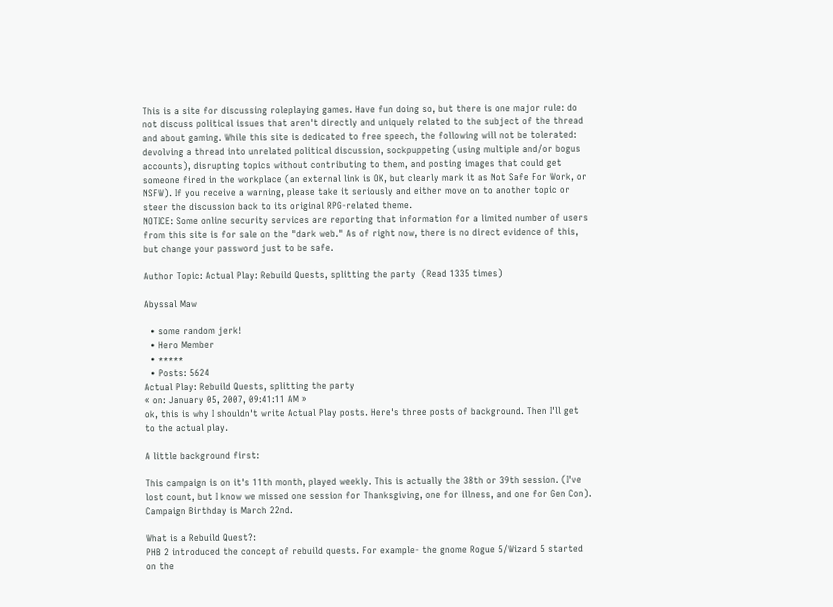This is a site for discussing roleplaying games. Have fun doing so, but there is one major rule: do not discuss political issues that aren't directly and uniquely related to the subject of the thread and about gaming. While this site is dedicated to free speech, the following will not be tolerated: devolving a thread into unrelated political discussion, sockpuppeting (using multiple and/or bogus accounts), disrupting topics without contributing to them, and posting images that could get someone fired in the workplace (an external link is OK, but clearly mark it as Not Safe For Work, or NSFW). If you receive a warning, please take it seriously and either move on to another topic or steer the discussion back to its original RPG-related theme.
NOTICE: Some online security services are reporting that information for a limited number of users from this site is for sale on the "dark web." As of right now, there is no direct evidence of this, but change your password just to be safe.

Author Topic: Actual Play: Rebuild Quests, splitting the party  (Read 1335 times)

Abyssal Maw

  • some random jerk!
  • Hero Member
  • *****
  • Posts: 5624
Actual Play: Rebuild Quests, splitting the party
« on: January 05, 2007, 09:41:11 AM »
ok, this is why I shouldn't write Actual Play posts. Here's three posts of background. Then I'll get to the actual play.

A little background first:

This campaign is on it's 11th month, played weekly. This is actually the 38th or 39th session. (I've lost count, but I know we missed one session for Thanksgiving, one for illness, and one for Gen Con). Campaign Birthday is March 22nd.

What is a Rebuild Quest?:
PHB 2 introduced the concept of rebuild quests. For example- the gnome Rogue 5/Wizard 5 started on the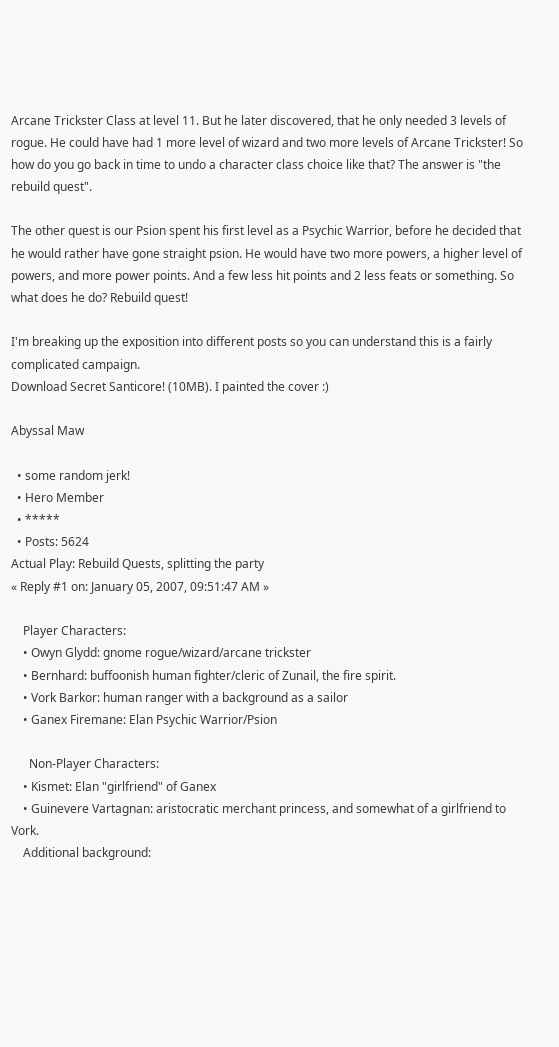Arcane Trickster Class at level 11. But he later discovered, that he only needed 3 levels of rogue. He could have had 1 more level of wizard and two more levels of Arcane Trickster! So how do you go back in time to undo a character class choice like that? The answer is "the rebuild quest".

The other quest is our Psion spent his first level as a Psychic Warrior, before he decided that he would rather have gone straight psion. He would have two more powers, a higher level of powers, and more power points. And a few less hit points and 2 less feats or something. So what does he do? Rebuild quest!

I'm breaking up the exposition into different posts so you can understand this is a fairly complicated campaign.
Download Secret Santicore! (10MB). I painted the cover :)

Abyssal Maw

  • some random jerk!
  • Hero Member
  • *****
  • Posts: 5624
Actual Play: Rebuild Quests, splitting the party
« Reply #1 on: January 05, 2007, 09:51:47 AM »

    Player Characters:
    • Owyn Glydd: gnome rogue/wizard/arcane trickster
    • Bernhard: buffoonish human fighter/cleric of Zunail, the fire spirit.
    • Vork Barkor: human ranger with a background as a sailor
    • Ganex Firemane: Elan Psychic Warrior/Psion

      Non-Player Characters:
    • Kismet: Elan "girlfriend" of Ganex
    • Guinevere Vartagnan: aristocratic merchant princess, and somewhat of a girlfriend to Vork.
    Additional background: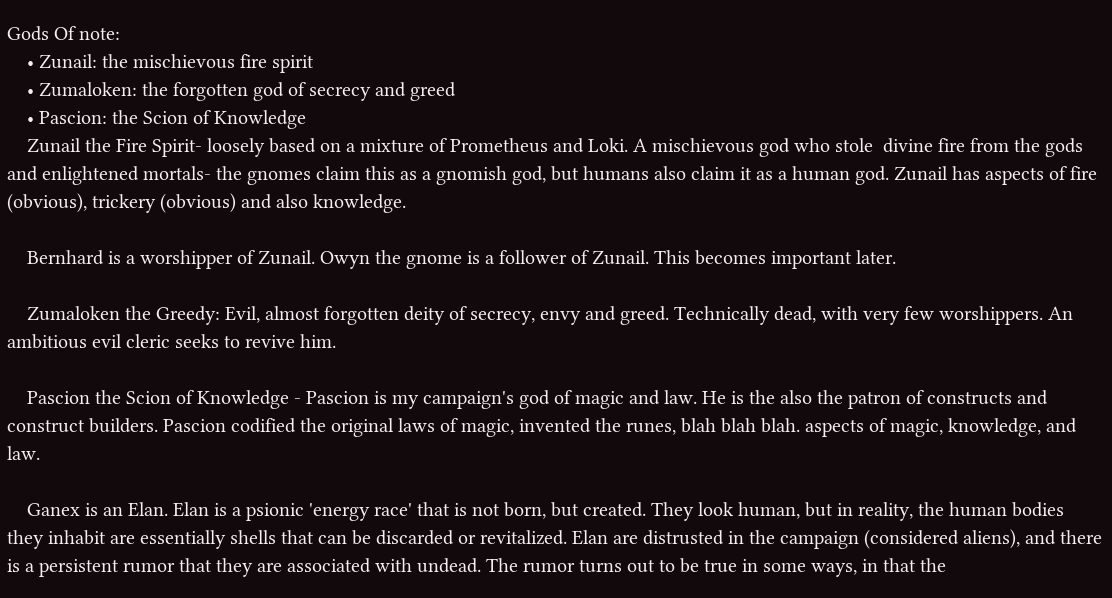Gods Of note:
    • Zunail: the mischievous fire spirit
    • Zumaloken: the forgotten god of secrecy and greed
    • Pascion: the Scion of Knowledge
    Zunail the Fire Spirit- loosely based on a mixture of Prometheus and Loki. A mischievous god who stole  divine fire from the gods and enlightened mortals- the gnomes claim this as a gnomish god, but humans also claim it as a human god. Zunail has aspects of fire (obvious), trickery (obvious) and also knowledge.

    Bernhard is a worshipper of Zunail. Owyn the gnome is a follower of Zunail. This becomes important later.

    Zumaloken the Greedy: Evil, almost forgotten deity of secrecy, envy and greed. Technically dead, with very few worshippers. An ambitious evil cleric seeks to revive him.

    Pascion the Scion of Knowledge - Pascion is my campaign's god of magic and law. He is the also the patron of constructs and construct builders. Pascion codified the original laws of magic, invented the runes, blah blah blah. aspects of magic, knowledge, and law.

    Ganex is an Elan. Elan is a psionic 'energy race' that is not born, but created. They look human, but in reality, the human bodies they inhabit are essentially shells that can be discarded or revitalized. Elan are distrusted in the campaign (considered aliens), and there is a persistent rumor that they are associated with undead. The rumor turns out to be true in some ways, in that the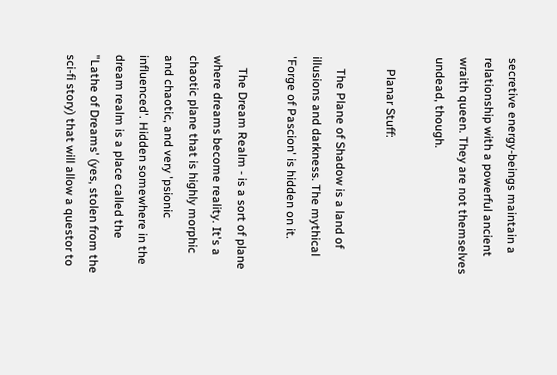secretive energy-beings maintain a relationship with a powerful ancient wraith queen. They are not themselves undead, though.

    Planar Stuff:

    The Plane of Shadow is a land of illusions and darkness. The mythical 'Forge of Pascion' is hidden on it.

    The Dream Realm - is a sort of plane where dreams become reality. It's a chaotic plane that is highly morphic and chaotic, and very 'psionic influenced'. Hidden somewhere in the dream realm is a place called the "Lathe of Dreams' (yes, stolen from the sci-fi story) that will allow a questor to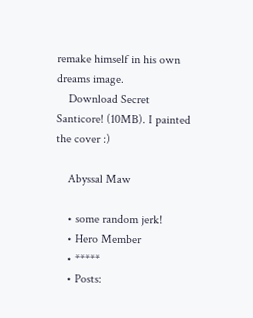remake himself in his own dreams image.
    Download Secret Santicore! (10MB). I painted the cover :)

    Abyssal Maw

    • some random jerk!
    • Hero Member
    • *****
    • Posts: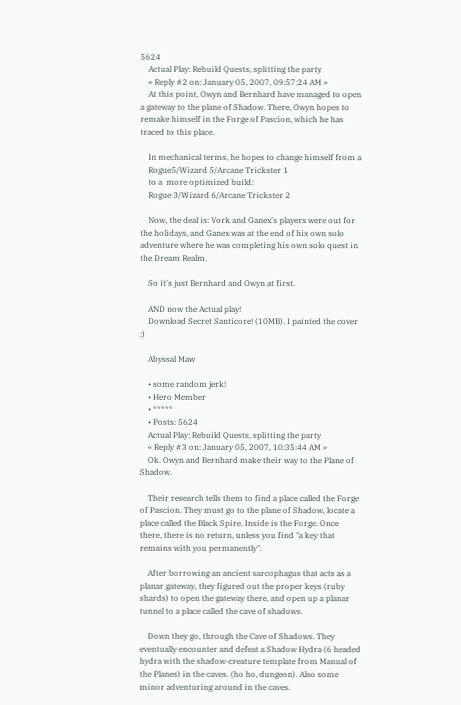5624
    Actual Play: Rebuild Quests, splitting the party
    « Reply #2 on: January 05, 2007, 09:57:24 AM »
    At this point, Owyn and Bernhard have managed to open a gateway to the plane of Shadow. There, Owyn hopes to remake himself in the Forge of Pascion, which he has traced to this place.

    In mechanical terms, he hopes to change himself from a
    Rogue5/Wizard 5/Arcane Trickster 1
    to a  more optimized build:
    Rogue 3/Wizard 6/Arcane Trickster 2

    Now, the deal is: Vork and Ganex's players were out for the holidays, and Ganex was at the end of his own solo adventure where he was completing his own solo quest in the Dream Realm.

    So it's just Bernhard and Owyn at first.

    AND now the Actual play!
    Download Secret Santicore! (10MB). I painted the cover :)

    Abyssal Maw

    • some random jerk!
    • Hero Member
    • *****
    • Posts: 5624
    Actual Play: Rebuild Quests, splitting the party
    « Reply #3 on: January 05, 2007, 10:35:44 AM »
    Ok. Owyn and Bernhard make their way to the Plane of Shadow.

    Their research tells them to find a place called the Forge of Pascion. They must go to the plane of Shadow, locate a place called the Black Spire. Inside is the Forge. Once there, there is no return, unless you find "a key that remains with you permanently".

    After borrowing an ancient sarcophagus that acts as a planar gateway, they figured out the proper keys (ruby shards) to open the gateway there, and open up a planar tunnel to a place called the cave of shadows.

    Down they go, through the Cave of Shadows. They eventually encounter and defeat a Shadow Hydra (6 headed hydra with the shadow-creature template from Manual of the Planes) in the caves. (ho ho, dungeon). Also some minor adventuring around in the caves.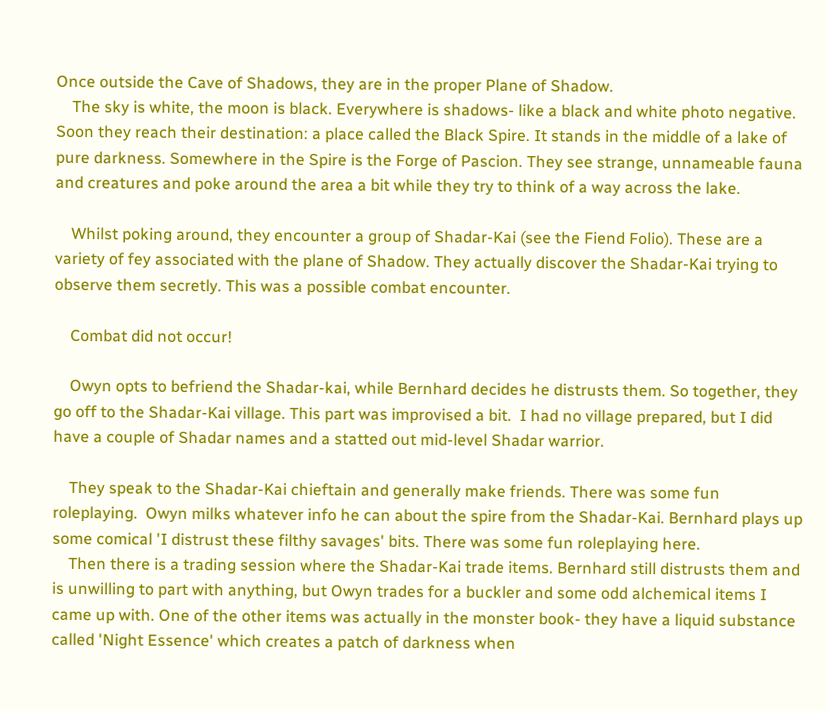Once outside the Cave of Shadows, they are in the proper Plane of Shadow.
    The sky is white, the moon is black. Everywhere is shadows- like a black and white photo negative.  Soon they reach their destination: a place called the Black Spire. It stands in the middle of a lake of pure darkness. Somewhere in the Spire is the Forge of Pascion. They see strange, unnameable fauna and creatures and poke around the area a bit while they try to think of a way across the lake.

    Whilst poking around, they encounter a group of Shadar-Kai (see the Fiend Folio). These are a variety of fey associated with the plane of Shadow. They actually discover the Shadar-Kai trying to observe them secretly. This was a possible combat encounter.

    Combat did not occur!

    Owyn opts to befriend the Shadar-kai, while Bernhard decides he distrusts them. So together, they go off to the Shadar-Kai village. This part was improvised a bit.  I had no village prepared, but I did have a couple of Shadar names and a statted out mid-level Shadar warrior.

    They speak to the Shadar-Kai chieftain and generally make friends. There was some fun roleplaying.  Owyn milks whatever info he can about the spire from the Shadar-Kai. Bernhard plays up some comical 'I distrust these filthy savages' bits. There was some fun roleplaying here.
    Then there is a trading session where the Shadar-Kai trade items. Bernhard still distrusts them and is unwilling to part with anything, but Owyn trades for a buckler and some odd alchemical items I came up with. One of the other items was actually in the monster book- they have a liquid substance called 'Night Essence' which creates a patch of darkness when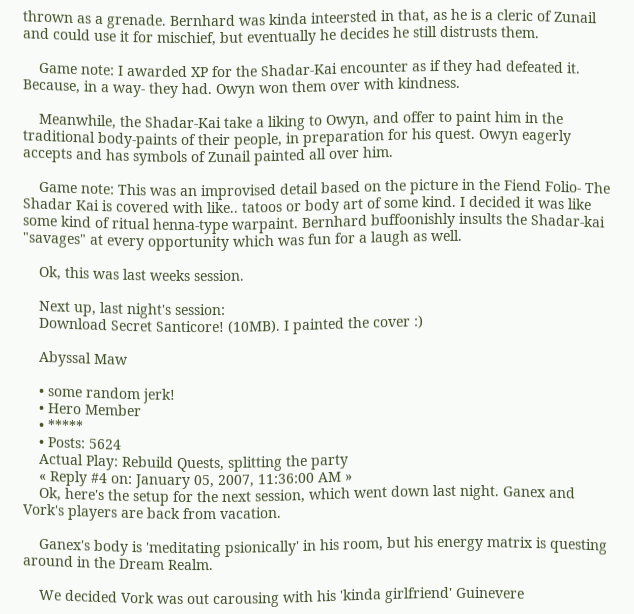thrown as a grenade. Bernhard was kinda inteersted in that, as he is a cleric of Zunail and could use it for mischief, but eventually he decides he still distrusts them.

    Game note: I awarded XP for the Shadar-Kai encounter as if they had defeated it. Because, in a way- they had. Owyn won them over with kindness.

    Meanwhile, the Shadar-Kai take a liking to Owyn, and offer to paint him in the traditional body-paints of their people, in preparation for his quest. Owyn eagerly accepts and has symbols of Zunail painted all over him.

    Game note: This was an improvised detail based on the picture in the Fiend Folio- The Shadar Kai is covered with like.. tatoos or body art of some kind. I decided it was like some kind of ritual henna-type warpaint. Bernhard buffoonishly insults the Shadar-kai "savages" at every opportunity which was fun for a laugh as well.

    Ok, this was last weeks session.

    Next up, last night's session:
    Download Secret Santicore! (10MB). I painted the cover :)

    Abyssal Maw

    • some random jerk!
    • Hero Member
    • *****
    • Posts: 5624
    Actual Play: Rebuild Quests, splitting the party
    « Reply #4 on: January 05, 2007, 11:36:00 AM »
    Ok, here's the setup for the next session, which went down last night. Ganex and Vork's players are back from vacation.

    Ganex's body is 'meditating psionically' in his room, but his energy matrix is questing around in the Dream Realm.

    We decided Vork was out carousing with his 'kinda girlfriend' Guinevere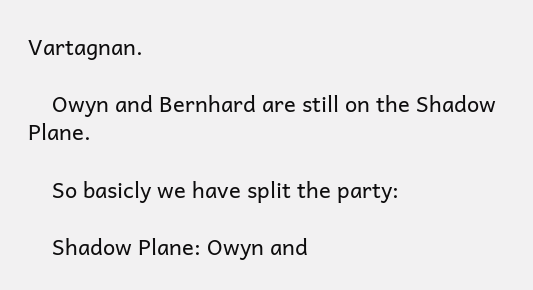Vartagnan.

    Owyn and Bernhard are still on the Shadow Plane.

    So basicly we have split the party:

    Shadow Plane: Owyn and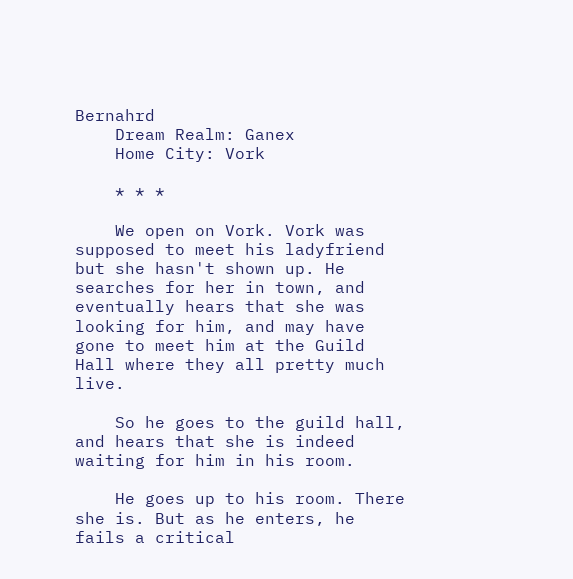Bernahrd
    Dream Realm: Ganex
    Home City: Vork

    * * *

    We open on Vork. Vork was supposed to meet his ladyfriend but she hasn't shown up. He searches for her in town, and eventually hears that she was looking for him, and may have gone to meet him at the Guild Hall where they all pretty much live.

    So he goes to the guild hall, and hears that she is indeed waiting for him in his room.

    He goes up to his room. There she is. But as he enters, he fails a critical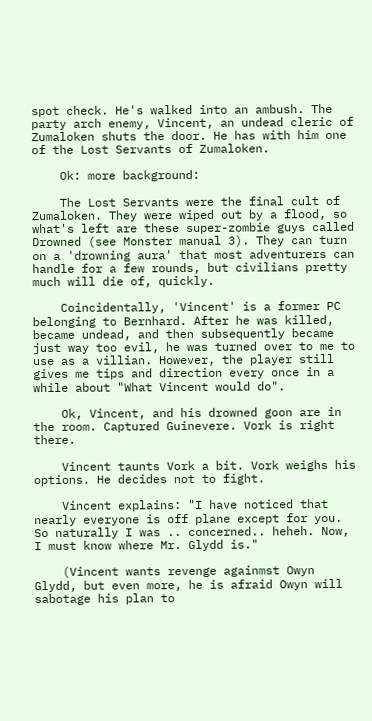spot check. He's walked into an ambush. The party arch enemy, Vincent, an undead cleric of Zumaloken shuts the door. He has with him one of the Lost Servants of Zumaloken.

    Ok: more background:

    The Lost Servants were the final cult of Zumaloken. They were wiped out by a flood, so what's left are these super-zombie guys called Drowned (see Monster manual 3). They can turn on a 'drowning aura' that most adventurers can handle for a few rounds, but civilians pretty much will die of, quickly.

    Coincidentally, 'Vincent' is a former PC belonging to Bernhard. After he was killed, became undead, and then subsequently became just way too evil, he was turned over to me to use as a villian. However, the player still gives me tips and direction every once in a while about "What Vincent would do".

    Ok, Vincent, and his drowned goon are in the room. Captured Guinevere. Vork is right there.

    Vincent taunts Vork a bit. Vork weighs his options. He decides not to fight.

    Vincent explains: "I have noticed that nearly everyone is off plane except for you. So naturally I was .. concerned.. heheh. Now, I must know where Mr. Glydd is."

    (Vincent wants revenge againmst Owyn Glydd, but even more, he is afraid Owyn will sabotage his plan to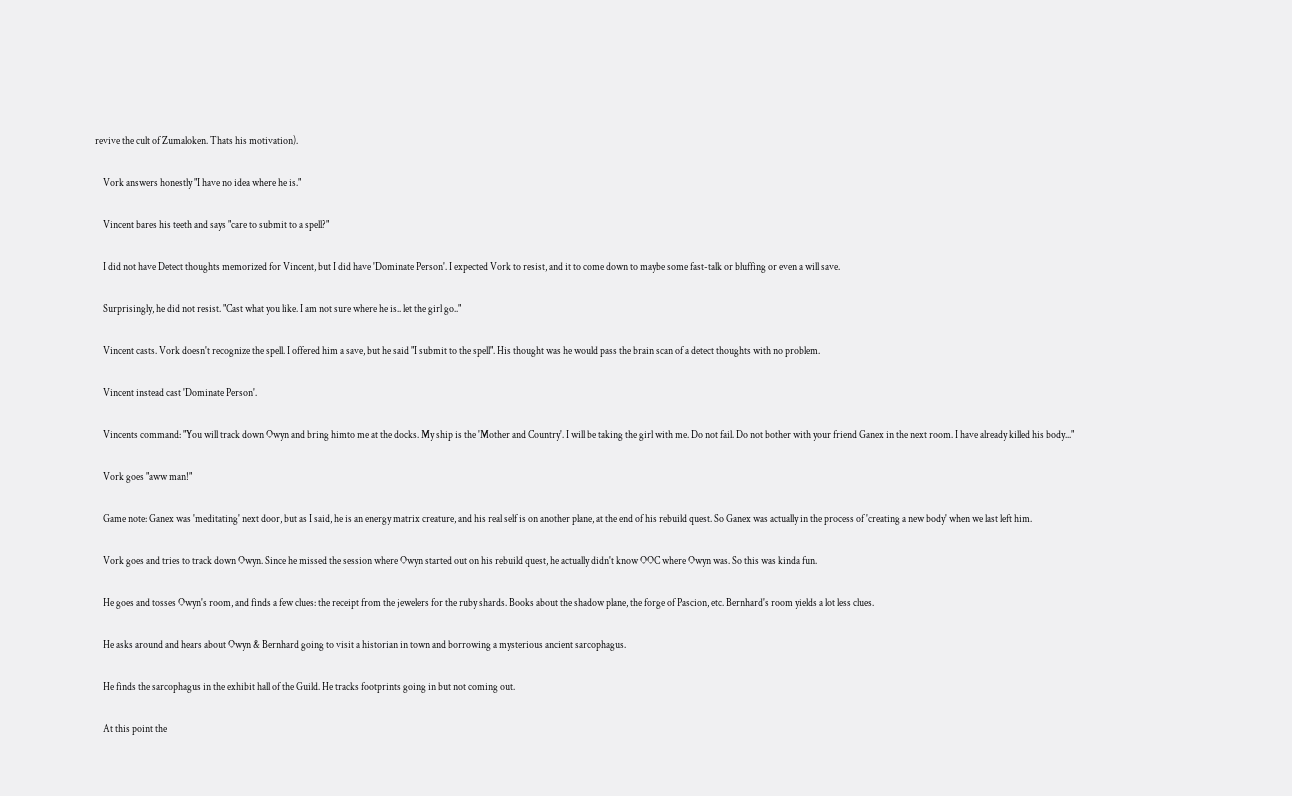revive the cult of Zumaloken. Thats his motivation).

    Vork answers honestly "I have no idea where he is."

    Vincent bares his teeth and says "care to submit to a spell?"

    I did not have Detect thoughts memorized for Vincent, but I did have 'Dominate Person'. I expected Vork to resist, and it to come down to maybe some fast-talk or bluffing or even a will save.

    Surprisingly, he did not resist. "Cast what you like. I am not sure where he is.. let the girl go.."

    Vincent casts. Vork doesn't recognize the spell. I offered him a save, but he said "I submit to the spell". His thought was he would pass the brain scan of a detect thoughts with no problem.

    Vincent instead cast 'Dominate Person'.

    Vincents command: "You will track down Owyn and bring himto me at the docks. My ship is the 'Mother and Country'. I will be taking the girl with me. Do not fail. Do not bother with your friend Ganex in the next room. I have already killed his body..."

    Vork goes "aww man!"

    Game note: Ganex was 'meditating' next door, but as I said, he is an energy matrix creature, and his real self is on another plane, at the end of his rebuild quest. So Ganex was actually in the process of 'creating a new body' when we last left him.

    Vork goes and tries to track down Owyn. Since he missed the session where Owyn started out on his rebuild quest, he actually didn't know OOC where Owyn was. So this was kinda fun.

    He goes and tosses Owyn's room, and finds a few clues: the receipt from the jewelers for the ruby shards. Books about the shadow plane, the forge of Pascion, etc. Bernhard's room yields a lot less clues.

    He asks around and hears about Owyn & Bernhard going to visit a historian in town and borrowing a mysterious ancient sarcophagus.

    He finds the sarcophagus in the exhibit hall of the Guild. He tracks footprints going in but not coming out.

    At this point the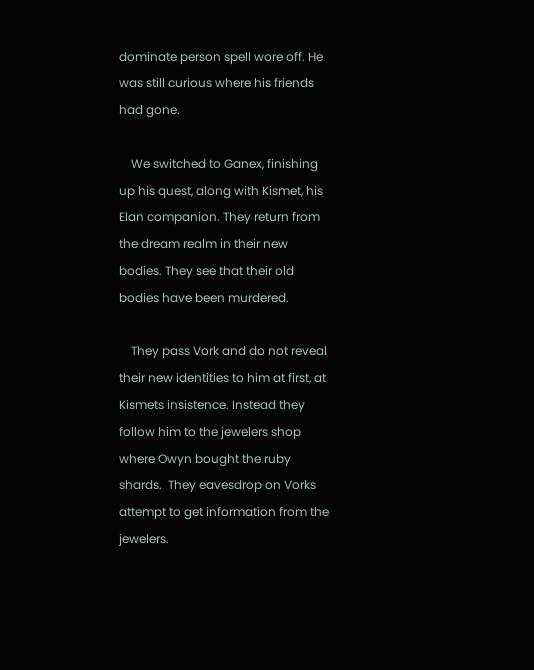dominate person spell wore off. He was still curious where his friends had gone.

    We switched to Ganex, finishing up his quest, along with Kismet, his Elan companion. They return from the dream realm in their new bodies. They see that their old bodies have been murdered.

    They pass Vork and do not reveal their new identities to him at first, at Kismets insistence. Instead they follow him to the jewelers shop where Owyn bought the ruby shards.  They eavesdrop on Vorks attempt to get information from the jewelers.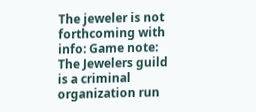The jeweler is not forthcoming with info: Game note: The Jewelers guild is a criminal organization run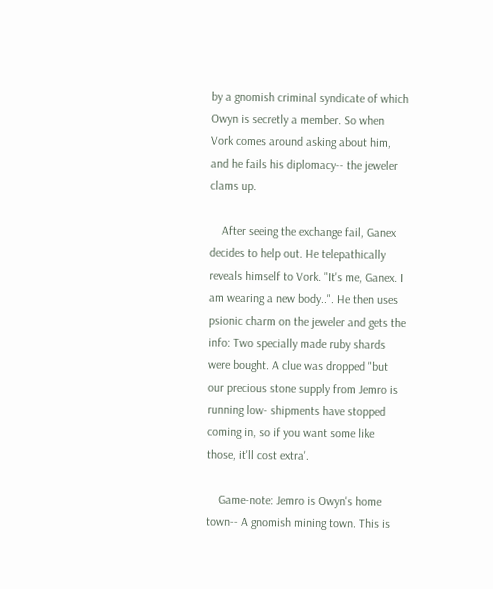by a gnomish criminal syndicate of which Owyn is secretly a member. So when Vork comes around asking about him, and he fails his diplomacy-- the jeweler clams up.

    After seeing the exchange fail, Ganex decides to help out. He telepathically reveals himself to Vork. "It's me, Ganex. I am wearing a new body..". He then uses psionic charm on the jeweler and gets the info: Two specially made ruby shards were bought. A clue was dropped "but our precious stone supply from Jemro is running low- shipments have stopped coming in, so if you want some like those, it'll cost extra'.

    Game-note: Jemro is Owyn's home town-- A gnomish mining town. This is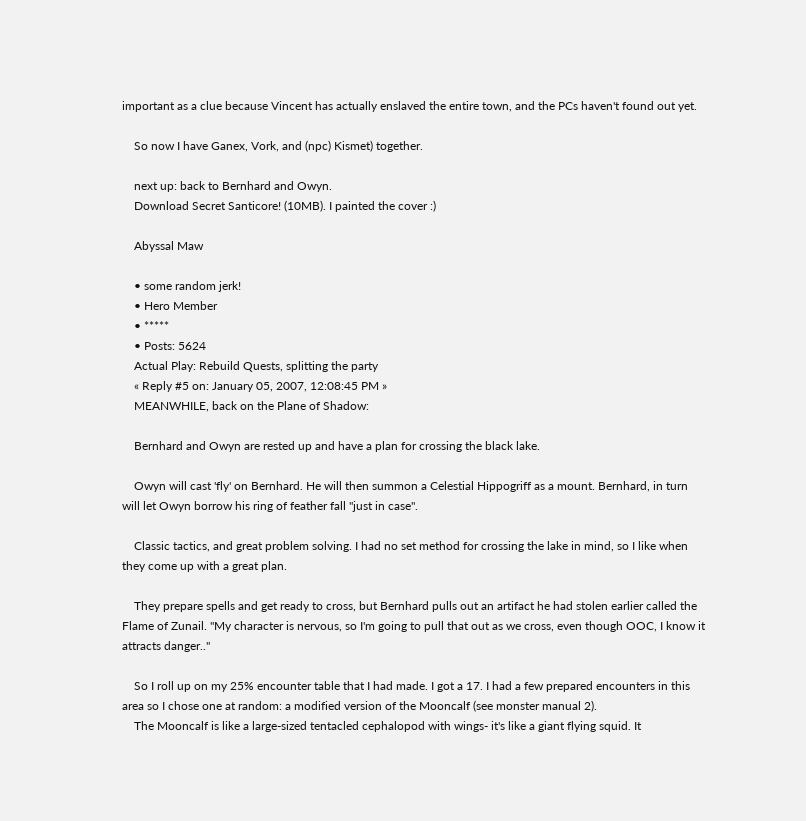important as a clue because Vincent has actually enslaved the entire town, and the PCs haven't found out yet.

    So now I have Ganex, Vork, and (npc) Kismet) together.

    next up: back to Bernhard and Owyn.
    Download Secret Santicore! (10MB). I painted the cover :)

    Abyssal Maw

    • some random jerk!
    • Hero Member
    • *****
    • Posts: 5624
    Actual Play: Rebuild Quests, splitting the party
    « Reply #5 on: January 05, 2007, 12:08:45 PM »
    MEANWHILE, back on the Plane of Shadow:

    Bernhard and Owyn are rested up and have a plan for crossing the black lake.

    Owyn will cast 'fly' on Bernhard. He will then summon a Celestial Hippogriff as a mount. Bernhard, in turn will let Owyn borrow his ring of feather fall "just in case".

    Classic tactics, and great problem solving. I had no set method for crossing the lake in mind, so I like when they come up with a great plan.

    They prepare spells and get ready to cross, but Bernhard pulls out an artifact he had stolen earlier called the Flame of Zunail. "My character is nervous, so I'm going to pull that out as we cross, even though OOC, I know it attracts danger.."

    So I roll up on my 25% encounter table that I had made. I got a 17. I had a few prepared encounters in this area so I chose one at random: a modified version of the Mooncalf (see monster manual 2).
    The Mooncalf is like a large-sized tentacled cephalopod with wings- it's like a giant flying squid. It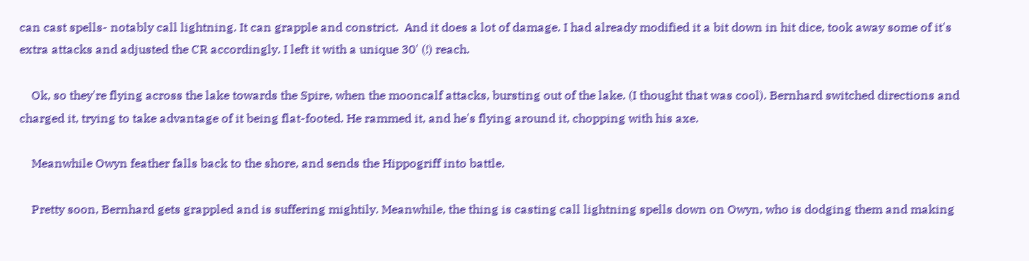can cast spells- notably call lightning. It can grapple and constrict.  And it does a lot of damage. I had already modified it a bit down in hit dice, took away some of it's extra attacks and adjusted the CR accordingly. I left it with a unique 30' (!) reach.

    Ok, so they're flying across the lake towards the Spire, when the mooncalf attacks, bursting out of the lake. (I thought that was cool). Bernhard switched directions and charged it, trying to take advantage of it being flat-footed. He rammed it, and he's flying around it, chopping with his axe.

    Meanwhile Owyn feather falls back to the shore, and sends the Hippogriff into battle.

    Pretty soon, Bernhard gets grappled and is suffering mightily. Meanwhile, the thing is casting call lightning spells down on Owyn, who is dodging them and making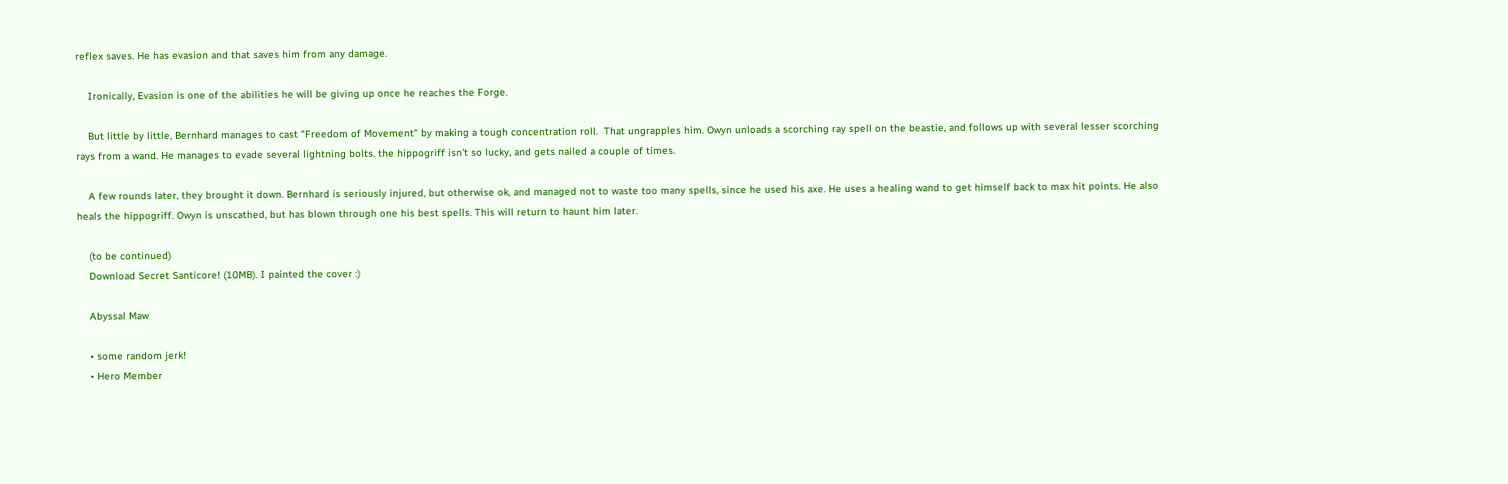reflex saves. He has evasion and that saves him from any damage.

    Ironically, Evasion is one of the abilities he will be giving up once he reaches the Forge.

    But little by little, Bernhard manages to cast "Freedom of Movement" by making a tough concentration roll.  That ungrapples him. Owyn unloads a scorching ray spell on the beastie, and follows up with several lesser scorching rays from a wand. He manages to evade several lightning bolts. the hippogriff isn't so lucky, and gets nailed a couple of times.

    A few rounds later, they brought it down. Bernhard is seriously injured, but otherwise ok, and managed not to waste too many spells, since he used his axe. He uses a healing wand to get himself back to max hit points. He also heals the hippogriff. Owyn is unscathed, but has blown through one his best spells. This will return to haunt him later.

    (to be continued)
    Download Secret Santicore! (10MB). I painted the cover :)

    Abyssal Maw

    • some random jerk!
    • Hero Member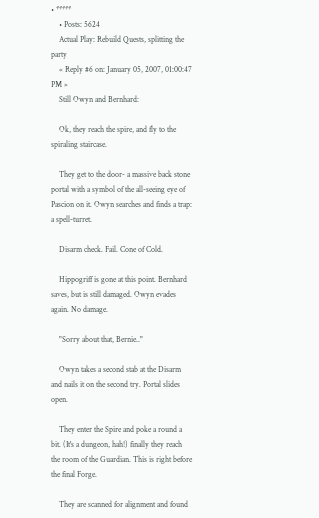• *****
    • Posts: 5624
    Actual Play: Rebuild Quests, splitting the party
    « Reply #6 on: January 05, 2007, 01:00:47 PM »
    Still Owyn and Bernhard:

    Ok, they reach the spire, and fly to the spiraling staircase.

    They get to the door- a massive back stone portal with a symbol of the all-seeing eye of Pascion on it. Owyn searches and finds a trap: a spell-turret.

    Disarm check. Fail. Cone of Cold.

    Hippogriff is gone at this point. Bernhard saves, but is still damaged. Owyn evades again. No damage.

    "Sorry about that, Bernie.."

    Owyn takes a second stab at the Disarm and nails it on the second try. Portal slides open.

    They enter the Spire and poke a round a bit. (It's a dungeon, hah!) finally they reach the room of the Guardian. This is right before the final Forge.

    They are scanned for alignment and found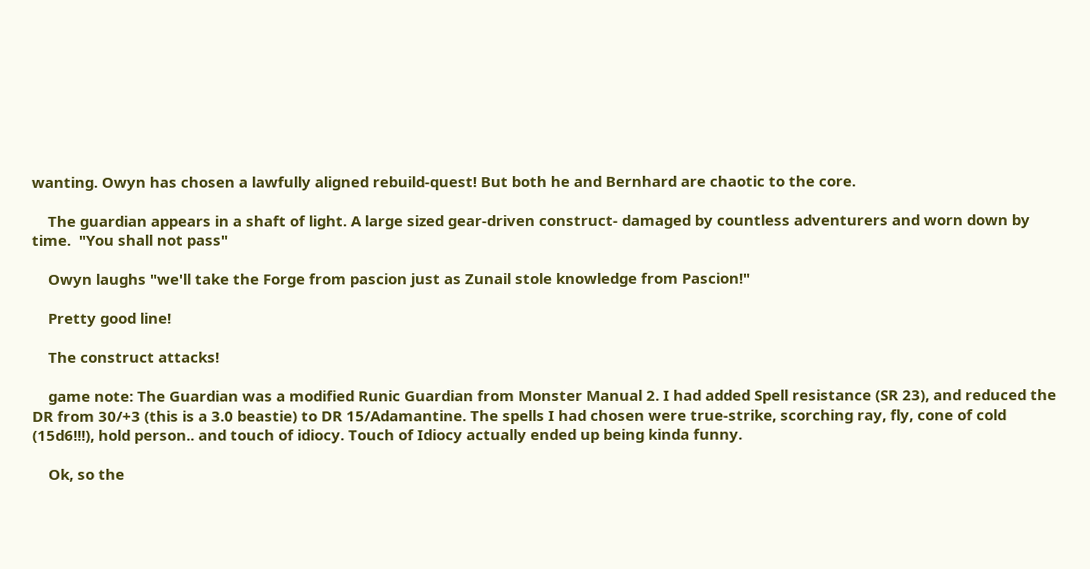wanting. Owyn has chosen a lawfully aligned rebuild-quest! But both he and Bernhard are chaotic to the core.

    The guardian appears in a shaft of light. A large sized gear-driven construct- damaged by countless adventurers and worn down by time.  "You shall not pass"

    Owyn laughs "we'll take the Forge from pascion just as Zunail stole knowledge from Pascion!"

    Pretty good line!

    The construct attacks!

    game note: The Guardian was a modified Runic Guardian from Monster Manual 2. I had added Spell resistance (SR 23), and reduced the DR from 30/+3 (this is a 3.0 beastie) to DR 15/Adamantine. The spells I had chosen were true-strike, scorching ray, fly, cone of cold (15d6!!!), hold person.. and touch of idiocy. Touch of Idiocy actually ended up being kinda funny.

    Ok, so the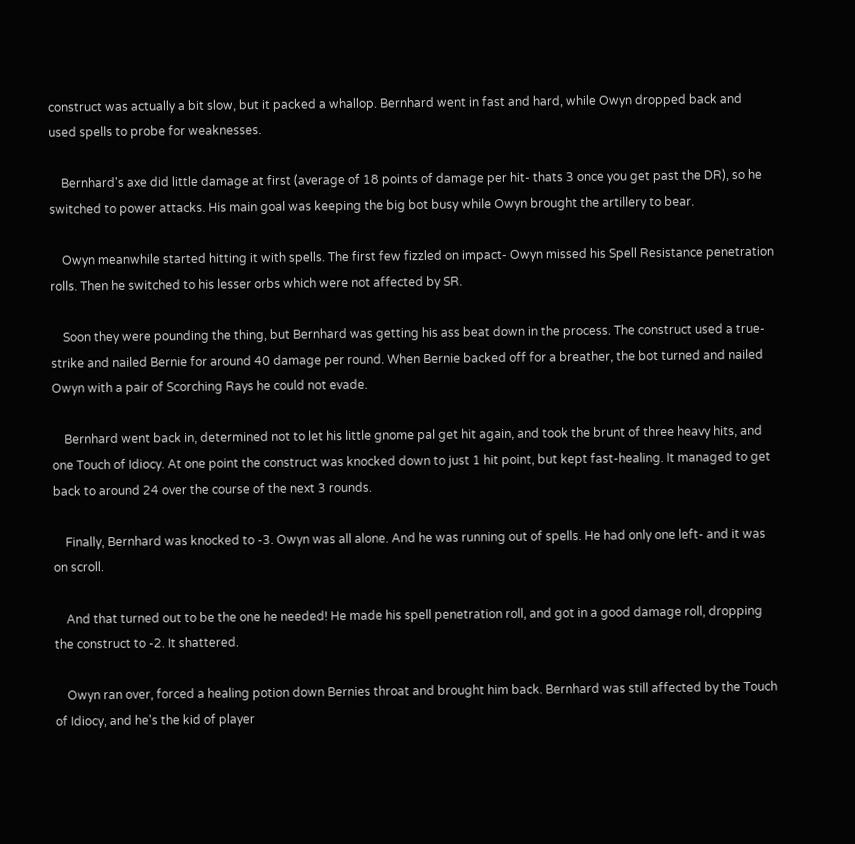construct was actually a bit slow, but it packed a whallop. Bernhard went in fast and hard, while Owyn dropped back and used spells to probe for weaknesses.

    Bernhard's axe did little damage at first (average of 18 points of damage per hit- thats 3 once you get past the DR), so he switched to power attacks. His main goal was keeping the big bot busy while Owyn brought the artillery to bear.

    Owyn meanwhile started hitting it with spells. The first few fizzled on impact- Owyn missed his Spell Resistance penetration rolls. Then he switched to his lesser orbs which were not affected by SR.

    Soon they were pounding the thing, but Bernhard was getting his ass beat down in the process. The construct used a true-strike and nailed Bernie for around 40 damage per round. When Bernie backed off for a breather, the bot turned and nailed Owyn with a pair of Scorching Rays he could not evade.

    Bernhard went back in, determined not to let his little gnome pal get hit again, and took the brunt of three heavy hits, and one Touch of Idiocy. At one point the construct was knocked down to just 1 hit point, but kept fast-healing. It managed to get back to around 24 over the course of the next 3 rounds.

    Finally, Bernhard was knocked to -3. Owyn was all alone. And he was running out of spells. He had only one left- and it was on scroll.

    And that turned out to be the one he needed! He made his spell penetration roll, and got in a good damage roll, dropping the construct to -2. It shattered.

    Owyn ran over, forced a healing potion down Bernies throat and brought him back. Bernhard was still affected by the Touch of Idiocy, and he's the kid of player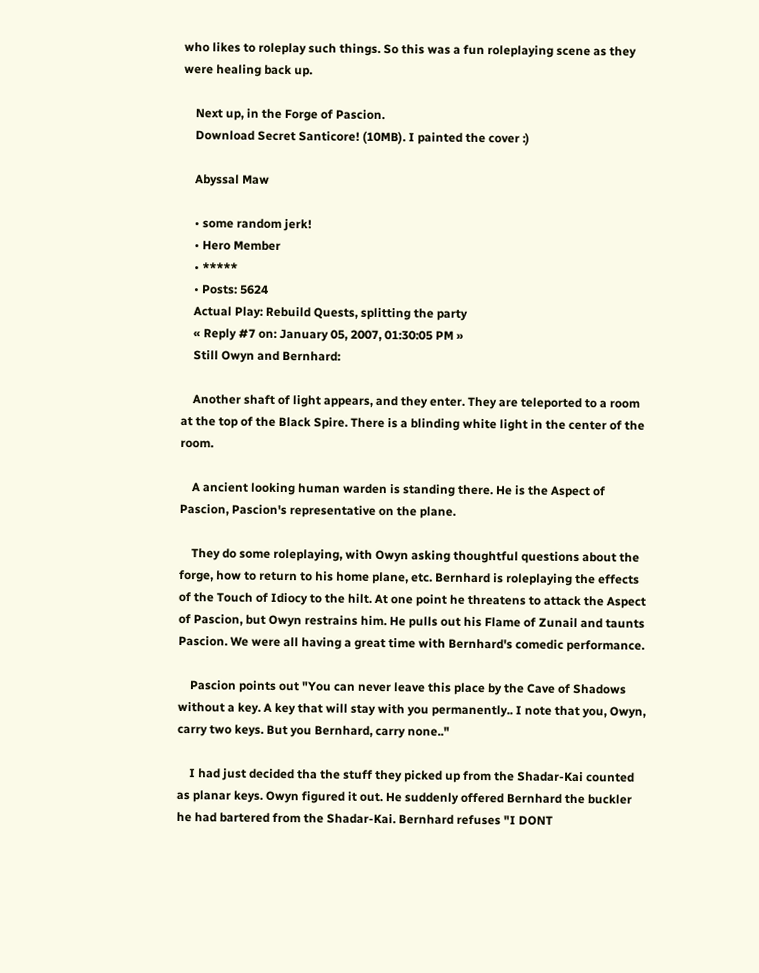who likes to roleplay such things. So this was a fun roleplaying scene as they were healing back up.

    Next up, in the Forge of Pascion.
    Download Secret Santicore! (10MB). I painted the cover :)

    Abyssal Maw

    • some random jerk!
    • Hero Member
    • *****
    • Posts: 5624
    Actual Play: Rebuild Quests, splitting the party
    « Reply #7 on: January 05, 2007, 01:30:05 PM »
    Still Owyn and Bernhard:

    Another shaft of light appears, and they enter. They are teleported to a room at the top of the Black Spire. There is a blinding white light in the center of the room.

    A ancient looking human warden is standing there. He is the Aspect of Pascion, Pascion's representative on the plane.

    They do some roleplaying, with Owyn asking thoughtful questions about the forge, how to return to his home plane, etc. Bernhard is roleplaying the effects of the Touch of Idiocy to the hilt. At one point he threatens to attack the Aspect of Pascion, but Owyn restrains him. He pulls out his Flame of Zunail and taunts Pascion. We were all having a great time with Bernhard's comedic performance.

    Pascion points out "You can never leave this place by the Cave of Shadows without a key. A key that will stay with you permanently.. I note that you, Owyn, carry two keys. But you Bernhard, carry none.."

    I had just decided tha the stuff they picked up from the Shadar-Kai counted as planar keys. Owyn figured it out. He suddenly offered Bernhard the buckler he had bartered from the Shadar-Kai. Bernhard refuses "I DONT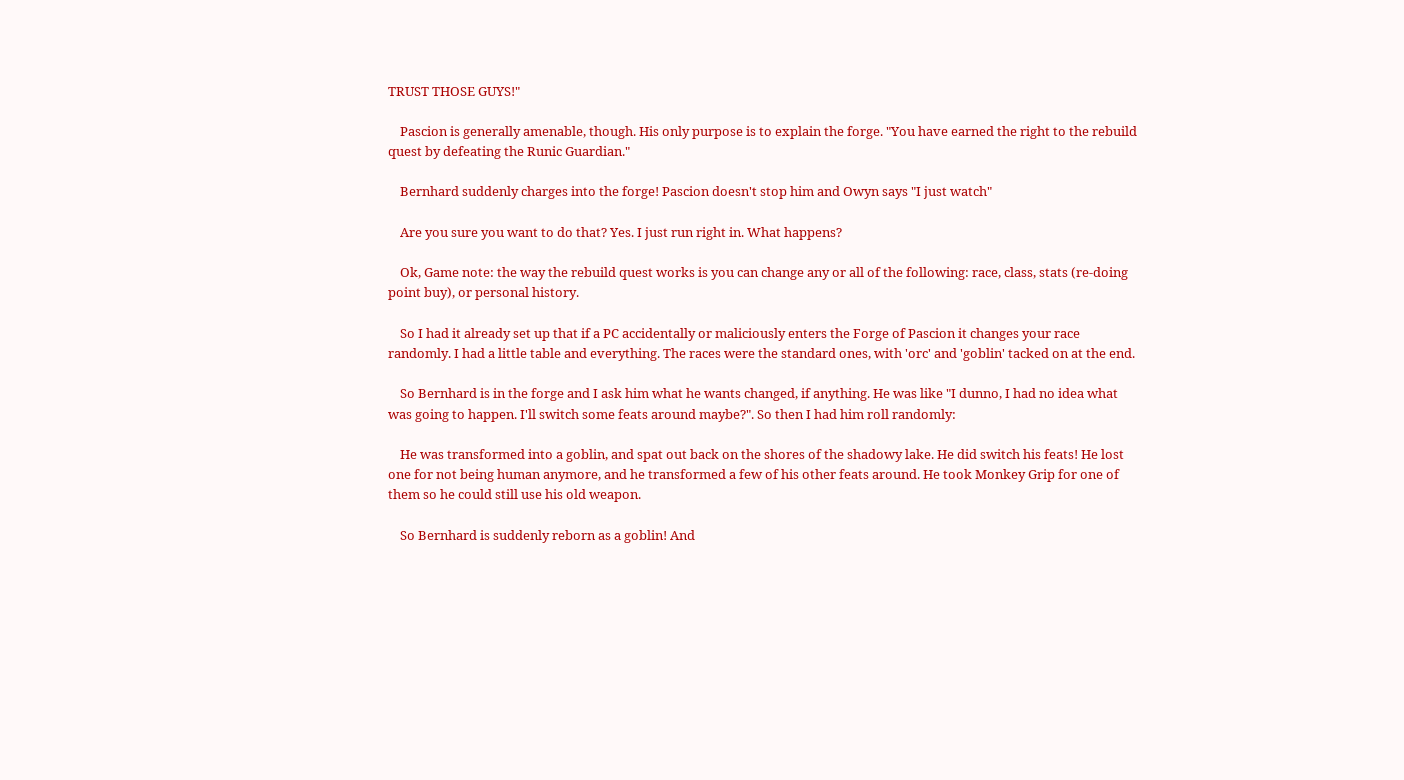TRUST THOSE GUYS!"

    Pascion is generally amenable, though. His only purpose is to explain the forge. "You have earned the right to the rebuild quest by defeating the Runic Guardian."

    Bernhard suddenly charges into the forge! Pascion doesn't stop him and Owyn says "I just watch"

    Are you sure you want to do that? Yes. I just run right in. What happens?

    Ok, Game note: the way the rebuild quest works is you can change any or all of the following: race, class, stats (re-doing point buy), or personal history.

    So I had it already set up that if a PC accidentally or maliciously enters the Forge of Pascion it changes your race randomly. I had a little table and everything. The races were the standard ones, with 'orc' and 'goblin' tacked on at the end.

    So Bernhard is in the forge and I ask him what he wants changed, if anything. He was like "I dunno, I had no idea what was going to happen. I'll switch some feats around maybe?". So then I had him roll randomly:

    He was transformed into a goblin, and spat out back on the shores of the shadowy lake. He did switch his feats! He lost one for not being human anymore, and he transformed a few of his other feats around. He took Monkey Grip for one of them so he could still use his old weapon.

    So Bernhard is suddenly reborn as a goblin! And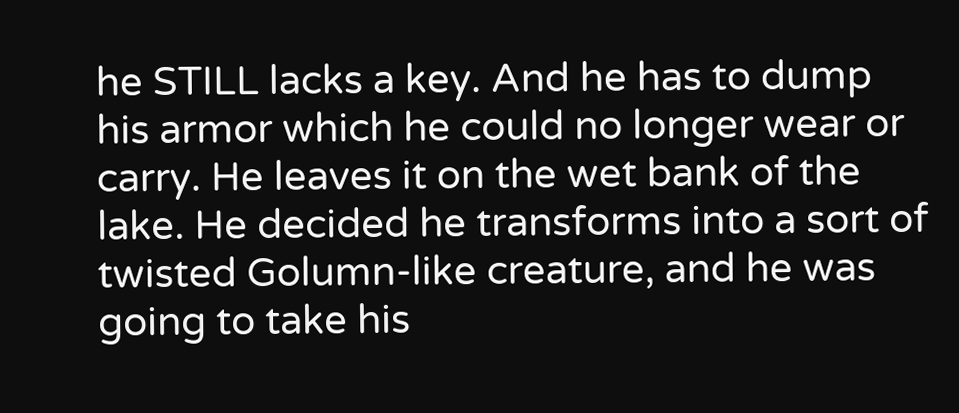he STILL lacks a key. And he has to dump his armor which he could no longer wear or carry. He leaves it on the wet bank of the lake. He decided he transforms into a sort of twisted Golumn-like creature, and he was going to take his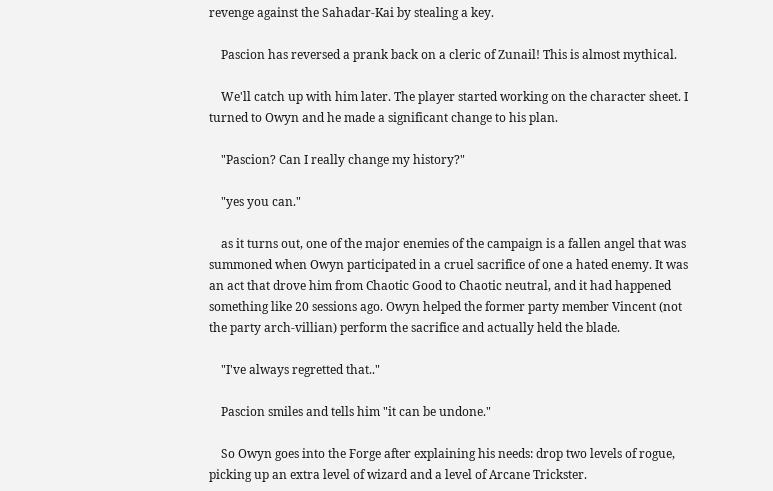revenge against the Sahadar-Kai by stealing a key.

    Pascion has reversed a prank back on a cleric of Zunail! This is almost mythical.

    We'll catch up with him later. The player started working on the character sheet. I turned to Owyn and he made a significant change to his plan.

    "Pascion? Can I really change my history?"

    "yes you can."

    as it turns out, one of the major enemies of the campaign is a fallen angel that was summoned when Owyn participated in a cruel sacrifice of one a hated enemy. It was an act that drove him from Chaotic Good to Chaotic neutral, and it had happened something like 20 sessions ago. Owyn helped the former party member Vincent (not the party arch-villian) perform the sacrifice and actually held the blade.

    "I've always regretted that.."

    Pascion smiles and tells him "it can be undone."

    So Owyn goes into the Forge after explaining his needs: drop two levels of rogue, picking up an extra level of wizard and a level of Arcane Trickster.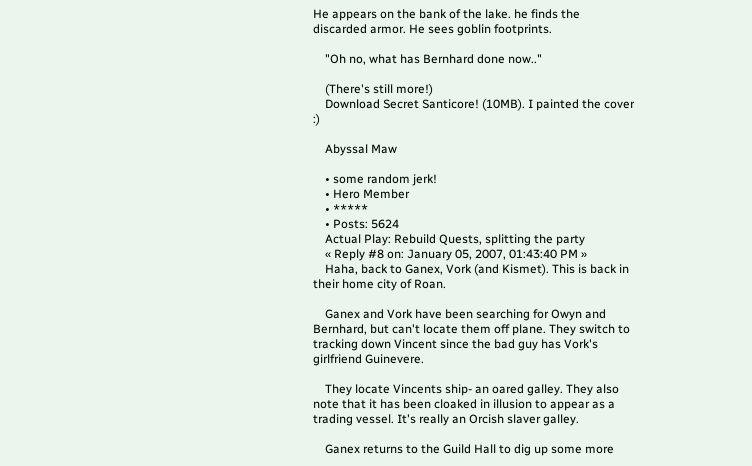He appears on the bank of the lake. he finds the discarded armor. He sees goblin footprints.

    "Oh no, what has Bernhard done now.."

    (There's still more!)
    Download Secret Santicore! (10MB). I painted the cover :)

    Abyssal Maw

    • some random jerk!
    • Hero Member
    • *****
    • Posts: 5624
    Actual Play: Rebuild Quests, splitting the party
    « Reply #8 on: January 05, 2007, 01:43:40 PM »
    Haha, back to Ganex, Vork (and Kismet). This is back in their home city of Roan.

    Ganex and Vork have been searching for Owyn and Bernhard, but can't locate them off plane. They switch to tracking down Vincent since the bad guy has Vork's girlfriend Guinevere.

    They locate Vincents ship- an oared galley. They also note that it has been cloaked in illusion to appear as a trading vessel. It's really an Orcish slaver galley.

    Ganex returns to the Guild Hall to dig up some more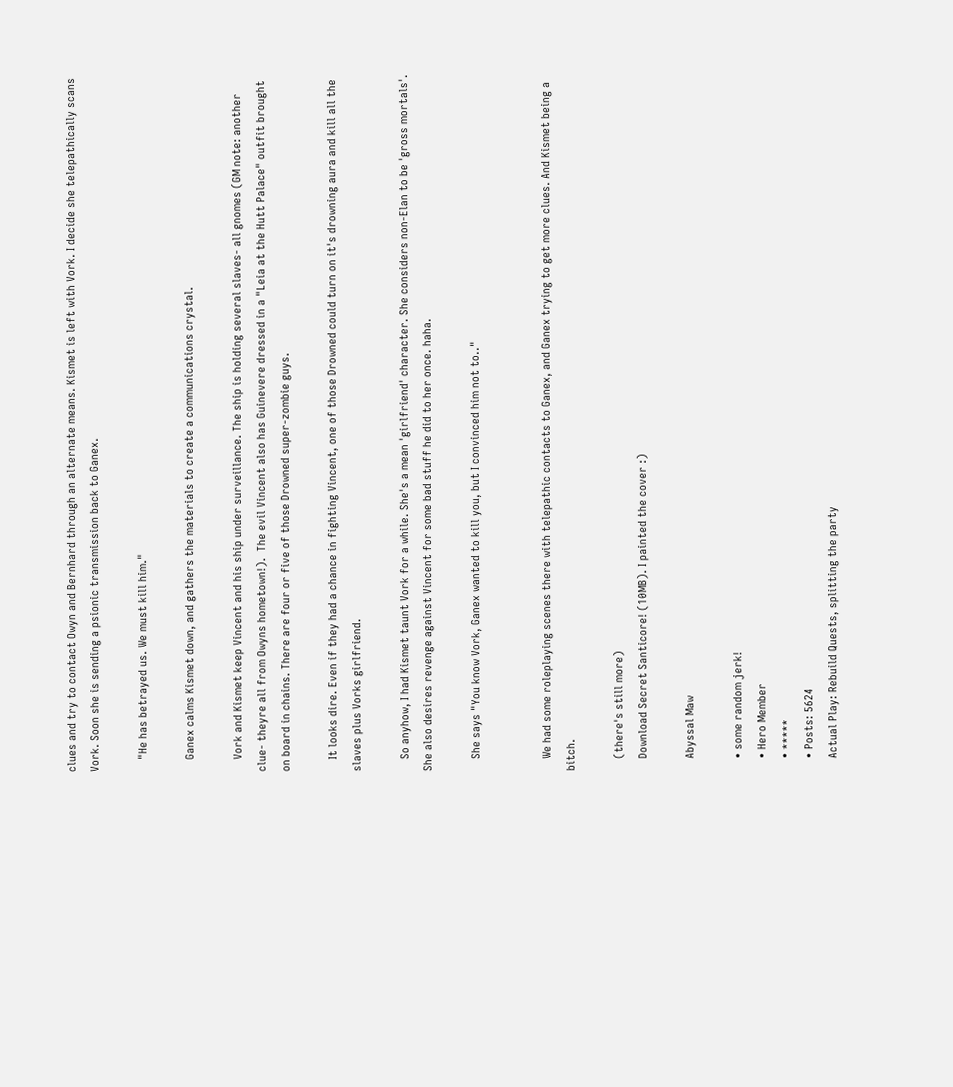clues and try to contact Owyn and Bernhard through an alternate means. Kismet is left with Vork. I decide she telepathically scans Vork. Soon she is sending a psionic transmission back to Ganex.

    "He has betrayed us. We must kill him."

    Ganex calms Kismet down, and gathers the materials to create a communications crystal.

    Vork and Kismet keep Vincent and his ship under surveillance. The ship is holding several slaves- all gnomes (GM note: another clue- theyre all from Owyns hometown!).  The evil Vincent also has Guinevere dressed in a "Leia at the Hutt Palace" outfit brought on board in chains. There are four or five of those Drowned super-zombie guys.

    It looks dire. Even if they had a chance in fighting Vincent, one of those Drowned could turn on it's drowning aura and kill all the slaves plus Vorks girlfriend.

    So anyhow, I had Kismet taunt Vork for a while. She's a mean 'girlfriend' character. She considers non-Elan to be 'gross mortals'. She also desires revenge against Vincent for some bad stuff he did to her once. haha.

    She says "You know Vork, Ganex wanted to kill you, but I convinced him not to.."


    We had some roleplaying scenes there with telepathic contacts to Ganex, and Ganex trying to get more clues. And Kismet being a bitch.

    (there's still more)
    Download Secret Santicore! (10MB). I painted the cover :)

    Abyssal Maw

    • some random jerk!
    • Hero Member
    • *****
    • Posts: 5624
    Actual Play: Rebuild Quests, splitting the party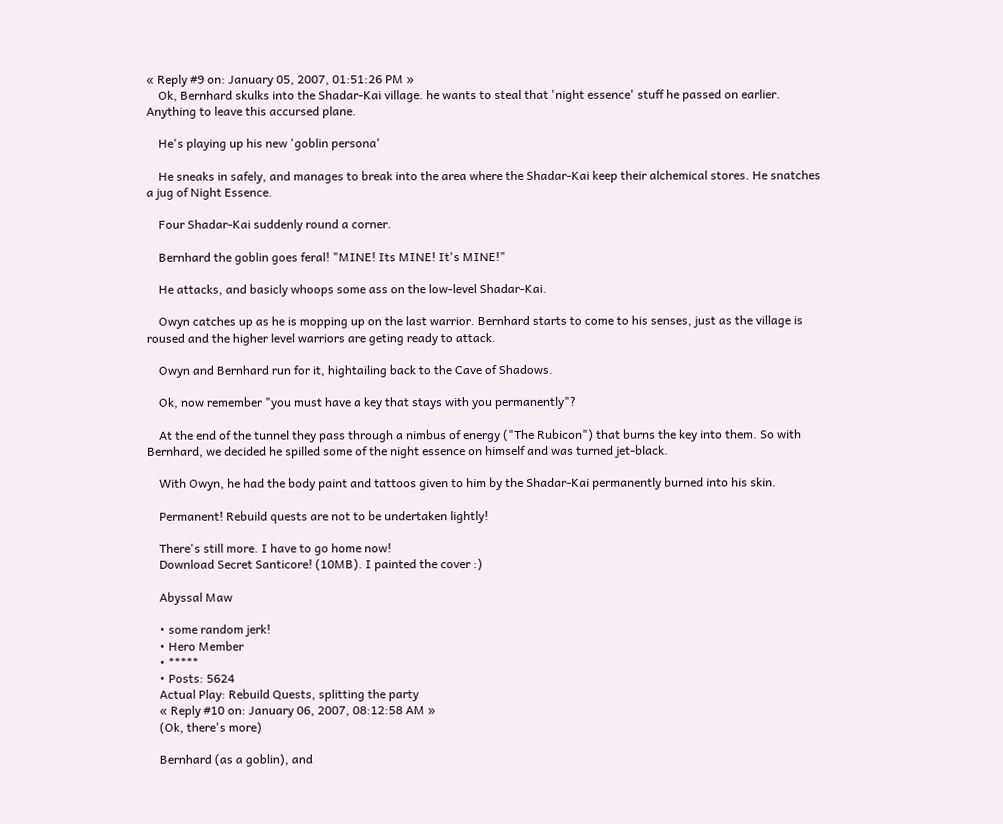« Reply #9 on: January 05, 2007, 01:51:26 PM »
    Ok, Bernhard skulks into the Shadar-Kai village. he wants to steal that 'night essence' stuff he passed on earlier. Anything to leave this accursed plane.

    He's playing up his new 'goblin persona'

    He sneaks in safely, and manages to break into the area where the Shadar-Kai keep their alchemical stores. He snatches a jug of Night Essence.

    Four Shadar-Kai suddenly round a corner.

    Bernhard the goblin goes feral! "MINE! Its MINE! It's MINE!"

    He attacks, and basicly whoops some ass on the low-level Shadar-Kai.

    Owyn catches up as he is mopping up on the last warrior. Bernhard starts to come to his senses, just as the village is roused and the higher level warriors are geting ready to attack.

    Owyn and Bernhard run for it, hightailing back to the Cave of Shadows.

    Ok, now remember "you must have a key that stays with you permanently"?

    At the end of the tunnel they pass through a nimbus of energy ("The Rubicon") that burns the key into them. So with Bernhard, we decided he spilled some of the night essence on himself and was turned jet-black.

    With Owyn, he had the body paint and tattoos given to him by the Shadar-Kai permanently burned into his skin.

    Permanent! Rebuild quests are not to be undertaken lightly!

    There's still more. I have to go home now!
    Download Secret Santicore! (10MB). I painted the cover :)

    Abyssal Maw

    • some random jerk!
    • Hero Member
    • *****
    • Posts: 5624
    Actual Play: Rebuild Quests, splitting the party
    « Reply #10 on: January 06, 2007, 08:12:58 AM »
    (Ok, there's more)

    Bernhard (as a goblin), and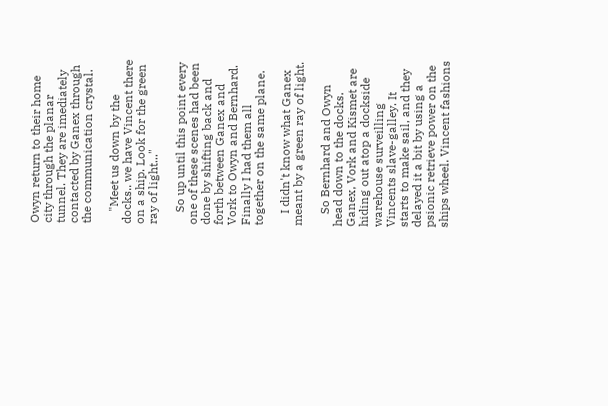Owyn return to their home city through the planar tunnel. They are imediately contacted by Ganex through the communication crystal.

    "Meet us down by the docks.. we have Vincent there on a ship. Look for the green ray of light..."

    So up until this point every one of these scenes had been done by shifting back and forth between Ganex and Vork to Owyn and Bernhard. Finally I had them all together on the same plane.

    I didn't know what Ganex meant by a green ray of light.

    So Bernhard and Owyn head down to the docks. Ganex, Vork and Kismet are hiding out atop a dockside warehouse surveilling Vincents slave-galley. It starts to make sail, and they delayed it a bit by using a psionic retrieve power on the ships wheel. Vincent fashions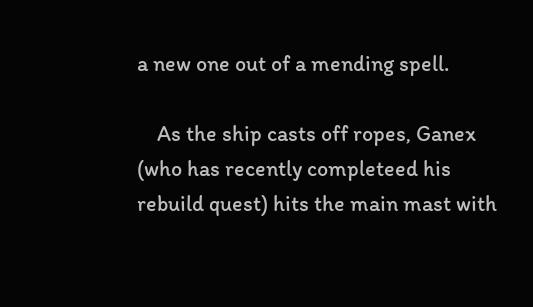a new one out of a mending spell.

    As the ship casts off ropes, Ganex (who has recently completeed his rebuild quest) hits the main mast with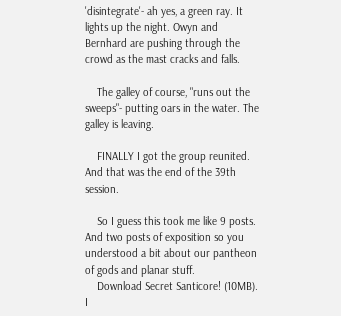'disintegrate'- ah yes, a green ray. It lights up the night. Owyn and Bernhard are pushing through the crowd as the mast cracks and falls.

    The galley of course, "runs out the sweeps"- putting oars in the water. The galley is leaving.

    FINALLY I got the group reunited. And that was the end of the 39th session.

    So I guess this took me like 9 posts. And two posts of exposition so you understood a bit about our pantheon of gods and planar stuff.
    Download Secret Santicore! (10MB). I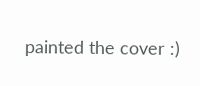painted the cover :)